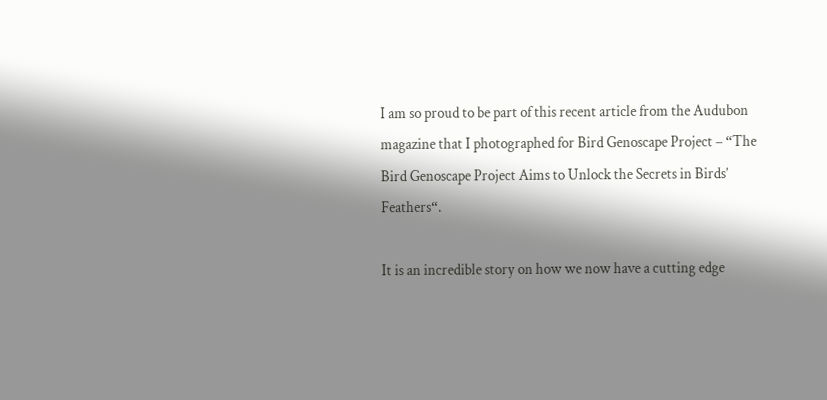I am so proud to be part of this recent article from the Audubon magazine that I photographed for Bird Genoscape Project – “The Bird Genoscape Project Aims to Unlock the Secrets in Birds’ Feathers“.

It is an incredible story on how we now have a cutting edge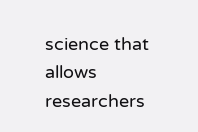science that allows researchers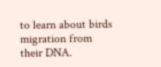to learn about birds migration from their DNA.